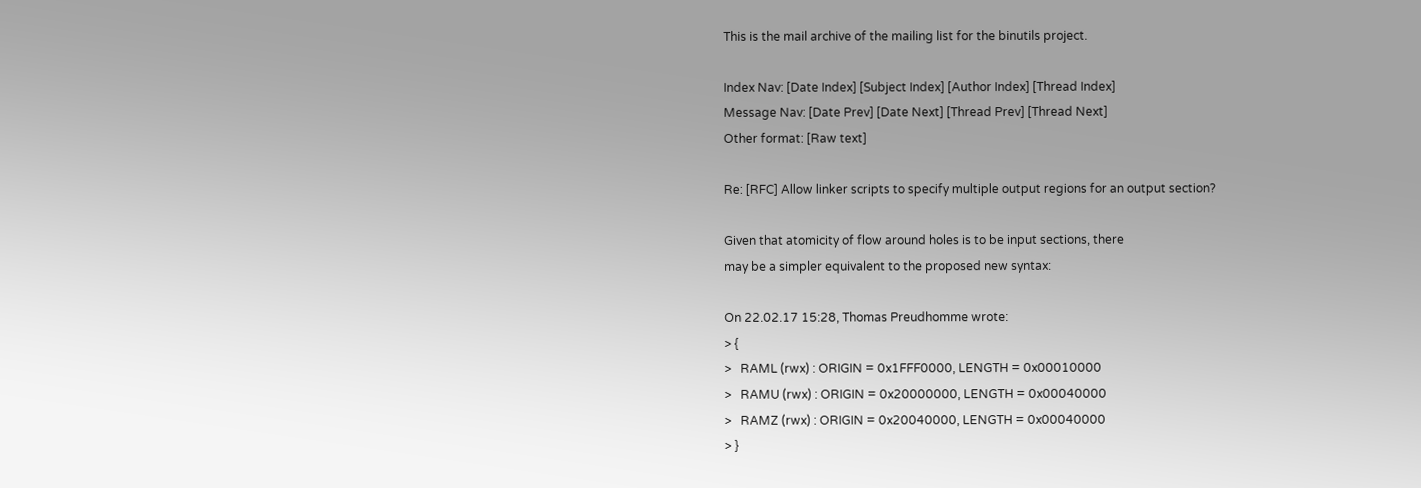This is the mail archive of the mailing list for the binutils project.

Index Nav: [Date Index] [Subject Index] [Author Index] [Thread Index]
Message Nav: [Date Prev] [Date Next] [Thread Prev] [Thread Next]
Other format: [Raw text]

Re: [RFC] Allow linker scripts to specify multiple output regions for an output section?

Given that atomicity of flow around holes is to be input sections, there
may be a simpler equivalent to the proposed new syntax:

On 22.02.17 15:28, Thomas Preudhomme wrote:
> {
>   RAML (rwx) : ORIGIN = 0x1FFF0000, LENGTH = 0x00010000
>   RAMU (rwx) : ORIGIN = 0x20000000, LENGTH = 0x00040000
>   RAMZ (rwx) : ORIGIN = 0x20040000, LENGTH = 0x00040000
> }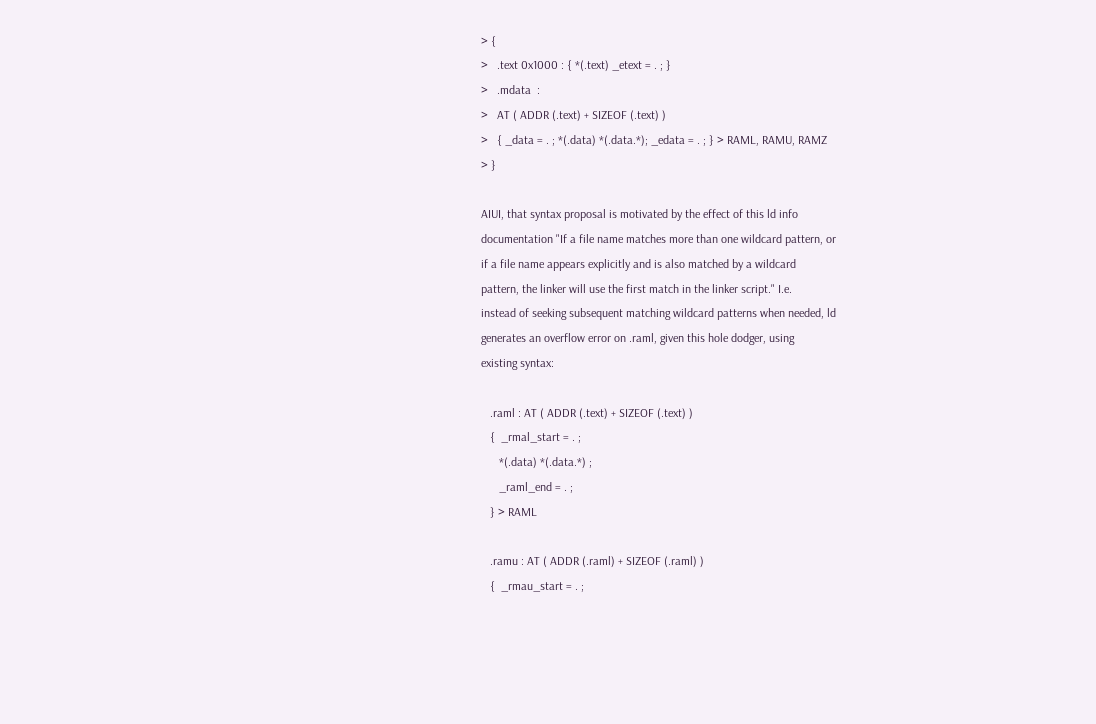> {
>   .text 0x1000 : { *(.text) _etext = . ; }
>   .mdata  :
>   AT ( ADDR (.text) + SIZEOF (.text) )
>   { _data = . ; *(.data) *(.data.*); _edata = . ; } > RAML, RAMU, RAMZ
> }

AIUI, that syntax proposal is motivated by the effect of this ld info
documentation "If a file name matches more than one wildcard pattern, or
if a file name appears explicitly and is also matched by a wildcard
pattern, the linker will use the first match in the linker script." I.e.
instead of seeking subsequent matching wildcard patterns when needed, ld
generates an overflow error on .raml, given this hole dodger, using
existing syntax:

   .raml : AT ( ADDR (.text) + SIZEOF (.text) )
   {  _rmal_start = . ;
      *(.data) *(.data.*) ;
      _raml_end = . ;
   } > RAML

   .ramu : AT ( ADDR (.raml) + SIZEOF (.raml) )
   {  _rmau_start = . ;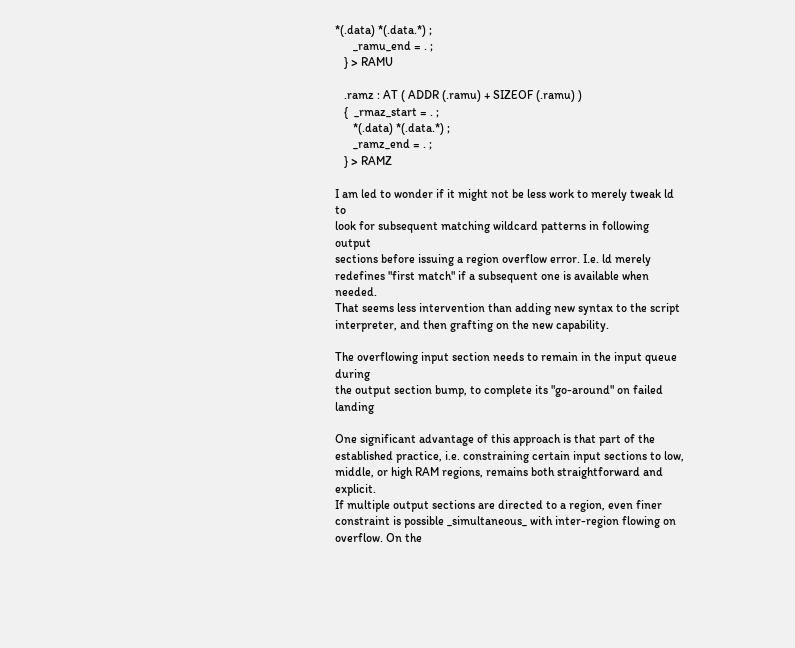*(.data) *(.data.*) ;
      _ramu_end = . ;
   } > RAMU

   .ramz : AT ( ADDR (.ramu) + SIZEOF (.ramu) )
   {  _rmaz_start = . ;
      *(.data) *(.data.*) ;
      _ramz_end = . ;
   } > RAMZ

I am led to wonder if it might not be less work to merely tweak ld to
look for subsequent matching wildcard patterns in following output
sections before issuing a region overflow error. I.e. ld merely
redefines "first match" if a subsequent one is available when needed.
That seems less intervention than adding new syntax to the script
interpreter, and then grafting on the new capability.

The overflowing input section needs to remain in the input queue during
the output section bump, to complete its "go-around" on failed landing

One significant advantage of this approach is that part of the
established practice, i.e. constraining certain input sections to low,
middle, or high RAM regions, remains both straightforward and explicit.
If multiple output sections are directed to a region, even finer
constraint is possible _simultaneous_ with inter-region flowing on
overflow. On the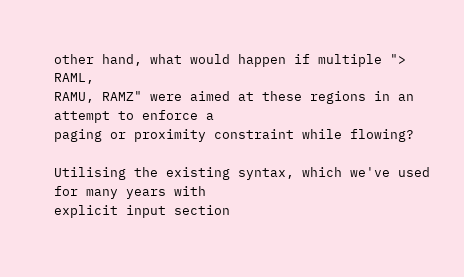other hand, what would happen if multiple "> RAML,
RAMU, RAMZ" were aimed at these regions in an attempt to enforce a
paging or proximity constraint while flowing?

Utilising the existing syntax, which we've used for many years with
explicit input section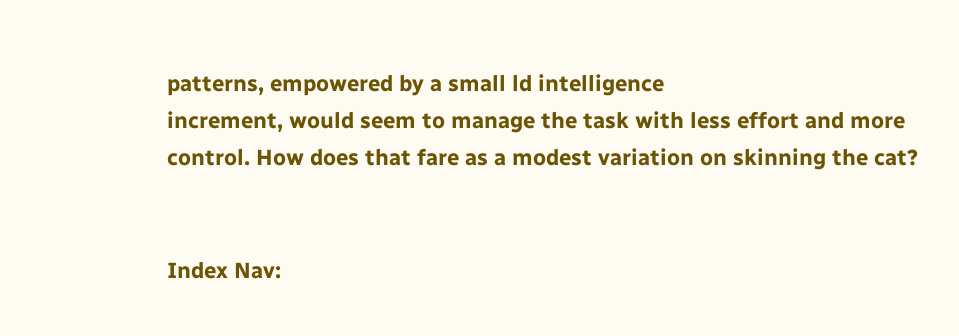patterns, empowered by a small ld intelligence
increment, would seem to manage the task with less effort and more
control. How does that fare as a modest variation on skinning the cat?


Index Nav: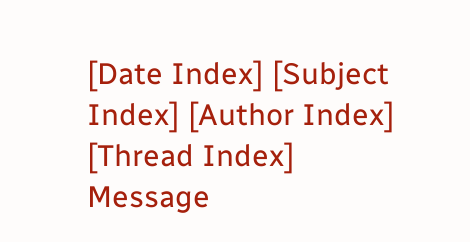[Date Index] [Subject Index] [Author Index] [Thread Index]
Message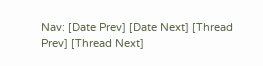Nav: [Date Prev] [Date Next] [Thread Prev] [Thread Next]